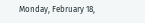Monday, February 18,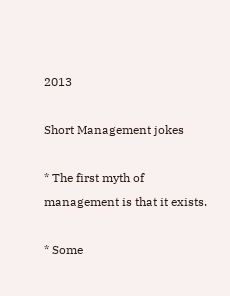2013

Short Management jokes

* The first myth of management is that it exists.

* Some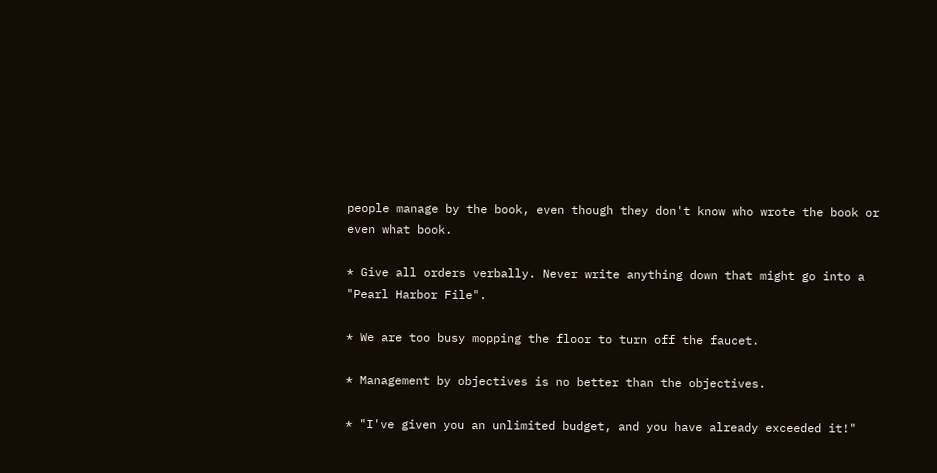people manage by the book, even though they don't know who wrote the book or even what book.

* Give all orders verbally. Never write anything down that might go into a "Pearl Harbor File".

* We are too busy mopping the floor to turn off the faucet.

* Management by objectives is no better than the objectives.

* "I've given you an unlimited budget, and you have already exceeded it!"